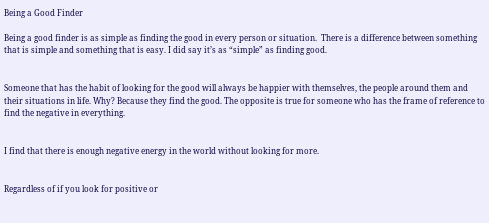Being a Good Finder

Being a good finder is as simple as finding the good in every person or situation.  There is a difference between something that is simple and something that is easy. I did say it’s as “simple” as finding good.


Someone that has the habit of looking for the good will always be happier with themselves, the people around them and their situations in life. Why? Because they find the good. The opposite is true for someone who has the frame of reference to find the negative in everything.


I find that there is enough negative energy in the world without looking for more.


Regardless of if you look for positive or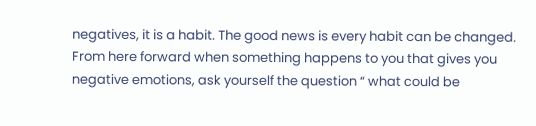negatives, it is a habit. The good news is every habit can be changed. From here forward when something happens to you that gives you negative emotions, ask yourself the question “ what could be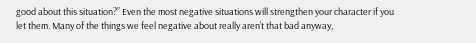good about this situation?” Even the most negative situations will strengthen your character if you let them. Many of the things we feel negative about really aren’t that bad anyway,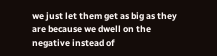we just let them get as big as they are because we dwell on the negative instead of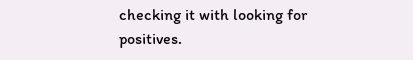checking it with looking for positives.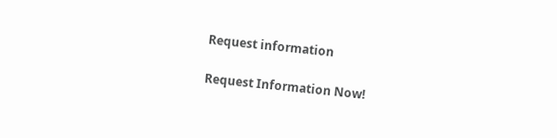Request information

Request Information Now!